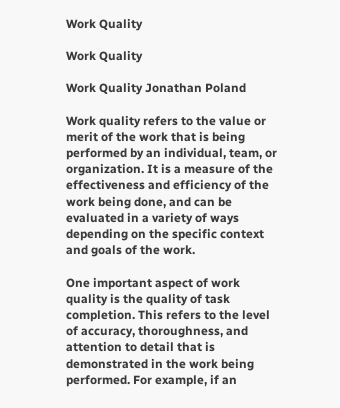Work Quality

Work Quality

Work Quality Jonathan Poland

Work quality refers to the value or merit of the work that is being performed by an individual, team, or organization. It is a measure of the effectiveness and efficiency of the work being done, and can be evaluated in a variety of ways depending on the specific context and goals of the work.

One important aspect of work quality is the quality of task completion. This refers to the level of accuracy, thoroughness, and attention to detail that is demonstrated in the work being performed. For example, if an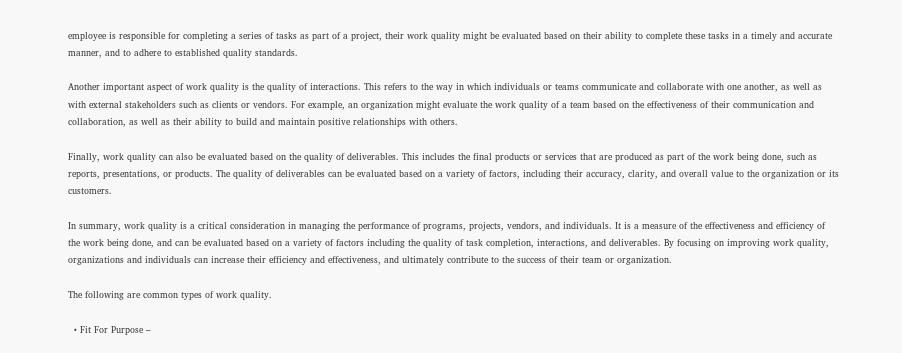employee is responsible for completing a series of tasks as part of a project, their work quality might be evaluated based on their ability to complete these tasks in a timely and accurate manner, and to adhere to established quality standards.

Another important aspect of work quality is the quality of interactions. This refers to the way in which individuals or teams communicate and collaborate with one another, as well as with external stakeholders such as clients or vendors. For example, an organization might evaluate the work quality of a team based on the effectiveness of their communication and collaboration, as well as their ability to build and maintain positive relationships with others.

Finally, work quality can also be evaluated based on the quality of deliverables. This includes the final products or services that are produced as part of the work being done, such as reports, presentations, or products. The quality of deliverables can be evaluated based on a variety of factors, including their accuracy, clarity, and overall value to the organization or its customers.

In summary, work quality is a critical consideration in managing the performance of programs, projects, vendors, and individuals. It is a measure of the effectiveness and efficiency of the work being done, and can be evaluated based on a variety of factors including the quality of task completion, interactions, and deliverables. By focusing on improving work quality, organizations and individuals can increase their efficiency and effectiveness, and ultimately contribute to the success of their team or organization.

The following are common types of work quality.

  • Fit For Purpose –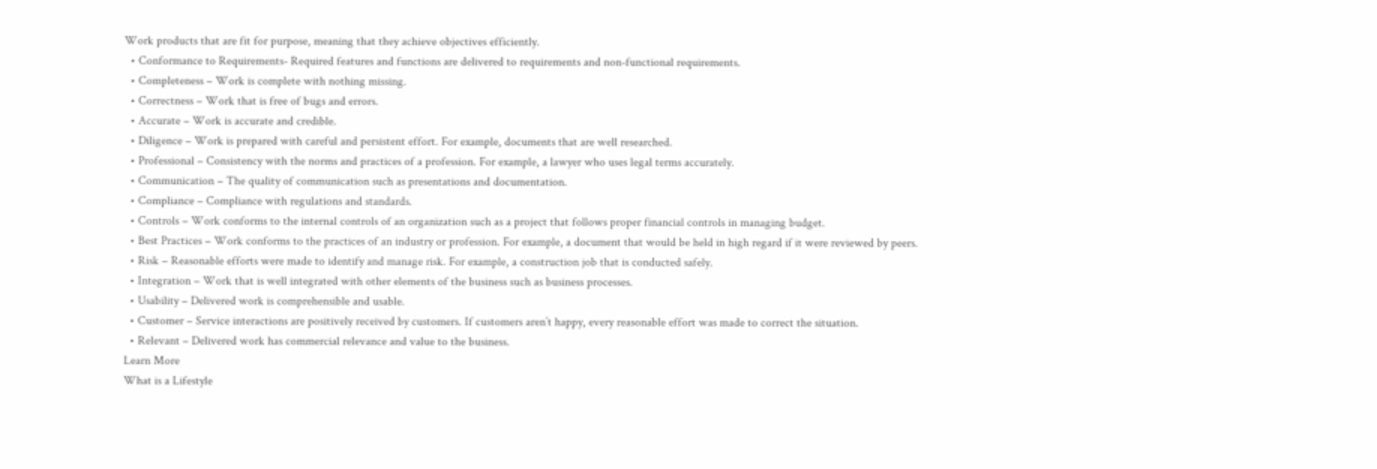Work products that are fit for purpose, meaning that they achieve objectives efficiently.
  • Conformance to Requirements- Required features and functions are delivered to requirements and non-functional requirements.
  • Completeness – Work is complete with nothing missing.
  • Correctness – Work that is free of bugs and errors.
  • Accurate – Work is accurate and credible.
  • Diligence – Work is prepared with careful and persistent effort. For example, documents that are well researched.
  • Professional – Consistency with the norms and practices of a profession. For example, a lawyer who uses legal terms accurately.
  • Communication – The quality of communication such as presentations and documentation.
  • Compliance – Compliance with regulations and standards.
  • Controls – Work conforms to the internal controls of an organization such as a project that follows proper financial controls in managing budget.
  • Best Practices – Work conforms to the practices of an industry or profession. For example, a document that would be held in high regard if it were reviewed by peers.
  • Risk – Reasonable efforts were made to identify and manage risk. For example, a construction job that is conducted safely.
  • Integration – Work that is well integrated with other elements of the business such as business processes.
  • Usability – Delivered work is comprehensible and usable.
  • Customer – Service interactions are positively received by customers. If customers aren’t happy, every reasonable effort was made to correct the situation.
  • Relevant – Delivered work has commercial relevance and value to the business.
Learn More
What is a Lifestyle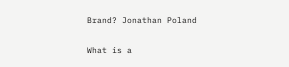Brand? Jonathan Poland

What is a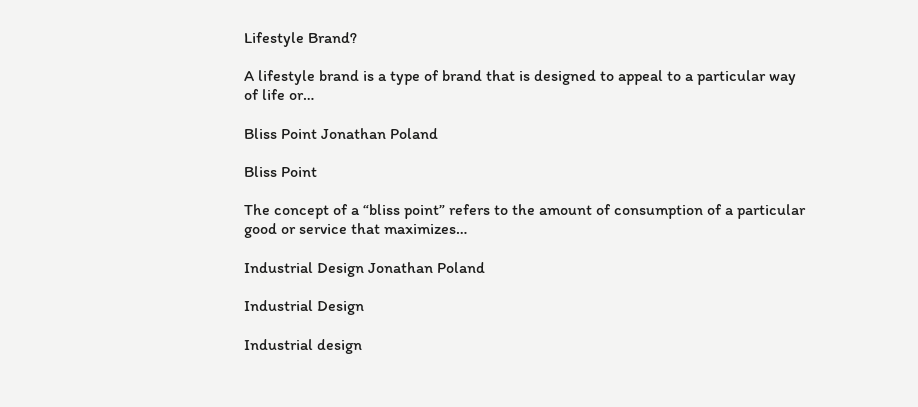Lifestyle Brand?

A lifestyle brand is a type of brand that is designed to appeal to a particular way of life or…

Bliss Point Jonathan Poland

Bliss Point

The concept of a “bliss point” refers to the amount of consumption of a particular good or service that maximizes…

Industrial Design Jonathan Poland

Industrial Design

Industrial design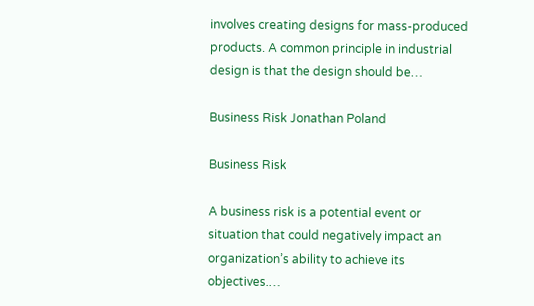involves creating designs for mass-produced products. A common principle in industrial design is that the design should be…

Business Risk Jonathan Poland

Business Risk

A business risk is a potential event or situation that could negatively impact an organization’s ability to achieve its objectives.…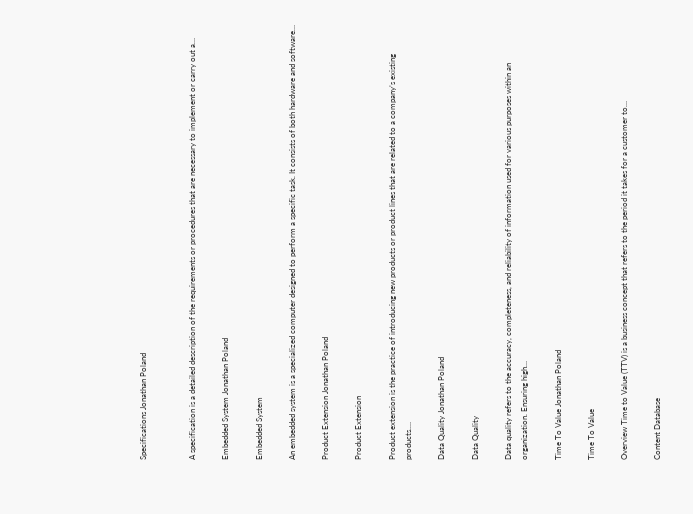Specifications Jonathan Poland


A specification is a detailed description of the requirements or procedures that are necessary to implement or carry out a…

Embedded System Jonathan Poland

Embedded System

An embedded system is a specialized computer designed to perform a specific task. It consists of both hardware and software…

Product Extension Jonathan Poland

Product Extension

Product extension is the practice of introducing new products or product lines that are related to a company’s existing products.…

Data Quality Jonathan Poland

Data Quality

Data quality refers to the accuracy, completeness, and reliability of information used for various purposes within an organization. Ensuring high…

Time To Value Jonathan Poland

Time To Value

Overview Time to Value (TTV) is a business concept that refers to the period it takes for a customer to…

Content Database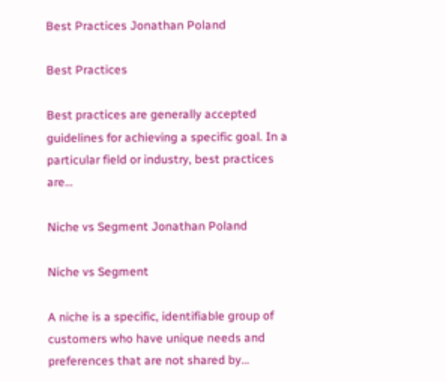Best Practices Jonathan Poland

Best Practices

Best practices are generally accepted guidelines for achieving a specific goal. In a particular field or industry, best practices are…

Niche vs Segment Jonathan Poland

Niche vs Segment

A niche is a specific, identifiable group of customers who have unique needs and preferences that are not shared by…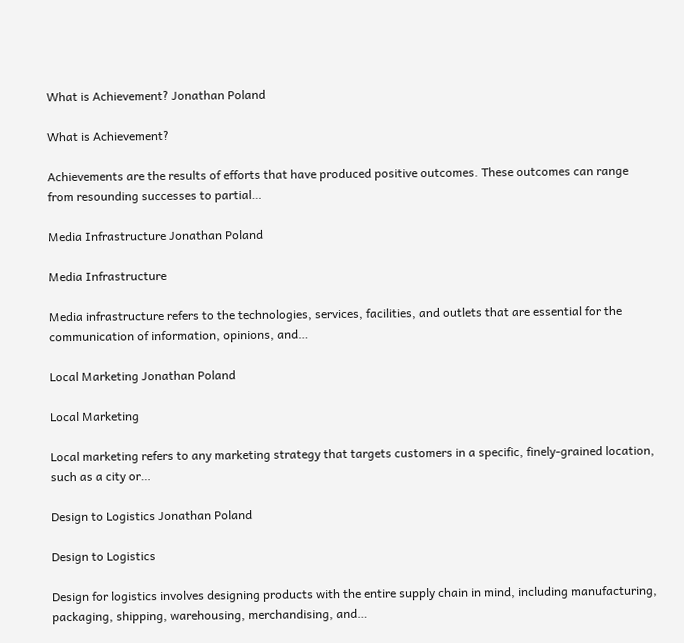What is Achievement? Jonathan Poland

What is Achievement?

Achievements are the results of efforts that have produced positive outcomes. These outcomes can range from resounding successes to partial…

Media Infrastructure Jonathan Poland

Media Infrastructure

Media infrastructure refers to the technologies, services, facilities, and outlets that are essential for the communication of information, opinions, and…

Local Marketing Jonathan Poland

Local Marketing

Local marketing refers to any marketing strategy that targets customers in a specific, finely-grained location, such as a city or…

Design to Logistics Jonathan Poland

Design to Logistics

Design for logistics involves designing products with the entire supply chain in mind, including manufacturing, packaging, shipping, warehousing, merchandising, and…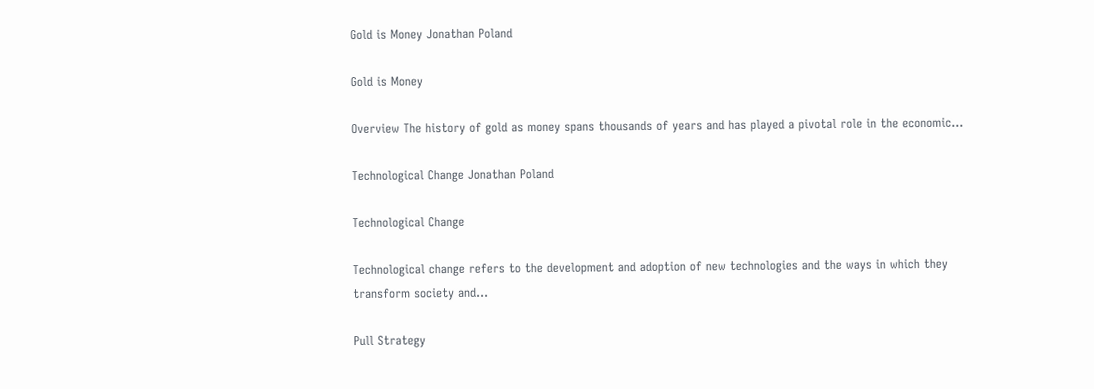Gold is Money Jonathan Poland

Gold is Money

Overview The history of gold as money spans thousands of years and has played a pivotal role in the economic…

Technological Change Jonathan Poland

Technological Change

Technological change refers to the development and adoption of new technologies and the ways in which they transform society and…

Pull Strategy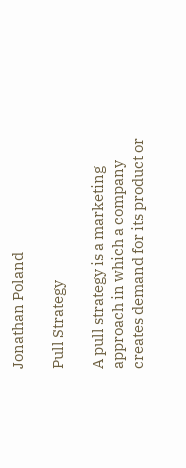Jonathan Poland

Pull Strategy

A pull strategy is a marketing approach in which a company creates demand for its product or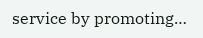service by promoting…